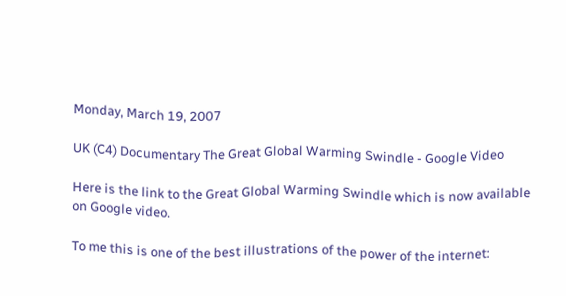Monday, March 19, 2007

UK (C4) Documentary The Great Global Warming Swindle - Google Video

Here is the link to the Great Global Warming Swindle which is now available on Google video.

To me this is one of the best illustrations of the power of the internet: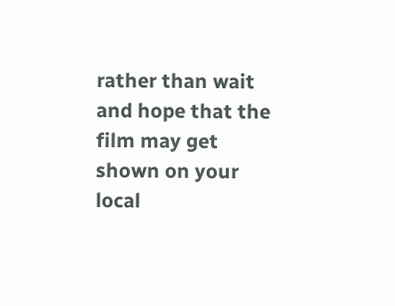rather than wait and hope that the film may get shown on your local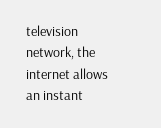television network, the internet allows an instant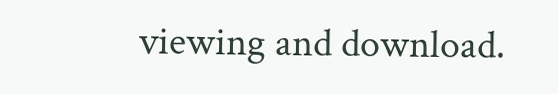viewing and download.